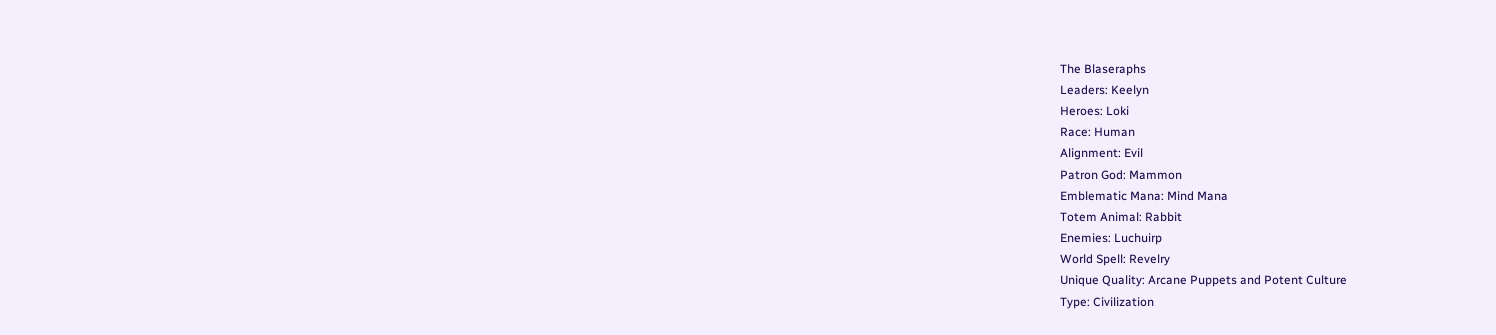The Blaseraphs
Leaders: Keelyn
Heroes: Loki
Race: Human
Alignment: Evil
Patron God: Mammon
Emblematic Mana: Mind Mana
Totem Animal: Rabbit
Enemies: Luchuirp
World Spell: Revelry
Unique Quality: Arcane Puppets and Potent Culture
Type: Civilization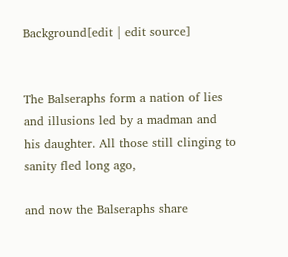Background[edit | edit source]


The Balseraphs form a nation of lies and illusions led by a madman and his daughter. All those still clinging to sanity fled long ago,

and now the Balseraphs share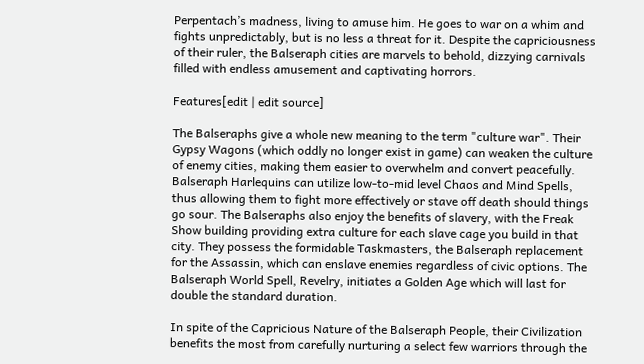Perpentach’s madness, living to amuse him. He goes to war on a whim and fights unpredictably, but is no less a threat for it. Despite the capriciousness of their ruler, the Balseraph cities are marvels to behold, dizzying carnivals filled with endless amusement and captivating horrors.

Features[edit | edit source]

The Balseraphs give a whole new meaning to the term "culture war". Their Gypsy Wagons (which oddly no longer exist in game) can weaken the culture of enemy cities, making them easier to overwhelm and convert peacefully. Balseraph Harlequins can utilize low-to-mid level Chaos and Mind Spells, thus allowing them to fight more effectively or stave off death should things go sour. The Balseraphs also enjoy the benefits of slavery, with the Freak Show building providing extra culture for each slave cage you build in that city. They possess the formidable Taskmasters, the Balseraph replacement for the Assassin, which can enslave enemies regardless of civic options. The Balseraph World Spell, Revelry, initiates a Golden Age which will last for double the standard duration.

In spite of the Capricious Nature of the Balseraph People, their Civilization benefits the most from carefully nurturing a select few warriors through the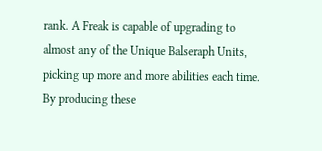rank. A Freak is capable of upgrading to almost any of the Unique Balseraph Units, picking up more and more abilities each time. By producing these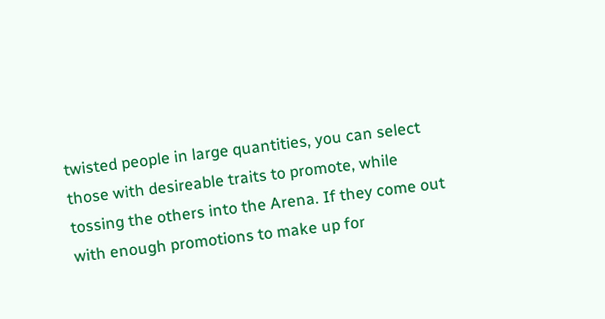twisted people in large quantities, you can select those with desireable traits to promote, while tossing the others into the Arena. If they come out with enough promotions to make up for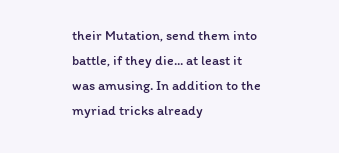their Mutation, send them into battle, if they die... at least it was amusing. In addition to the myriad tricks already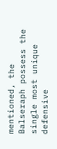mentioned, the Balseraph possess the single most unique defensive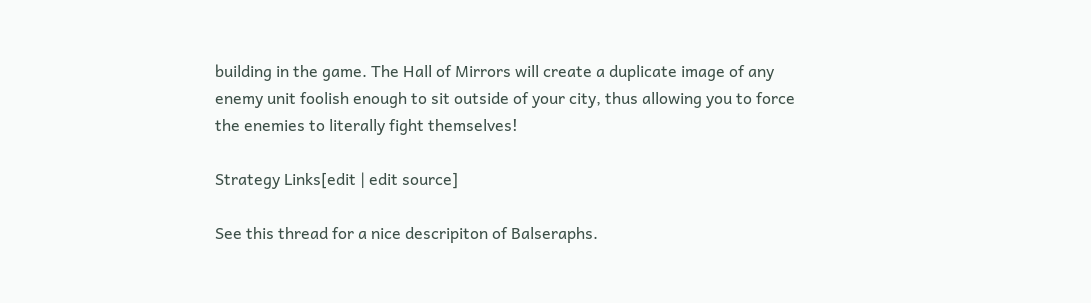building in the game. The Hall of Mirrors will create a duplicate image of any enemy unit foolish enough to sit outside of your city, thus allowing you to force the enemies to literally fight themselves!

Strategy Links[edit | edit source]

See this thread for a nice descripiton of Balseraphs.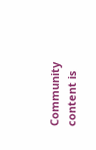Community content is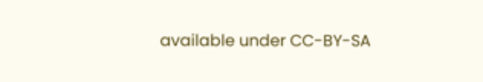available under CC-BY-SA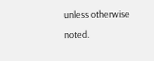unless otherwise noted.